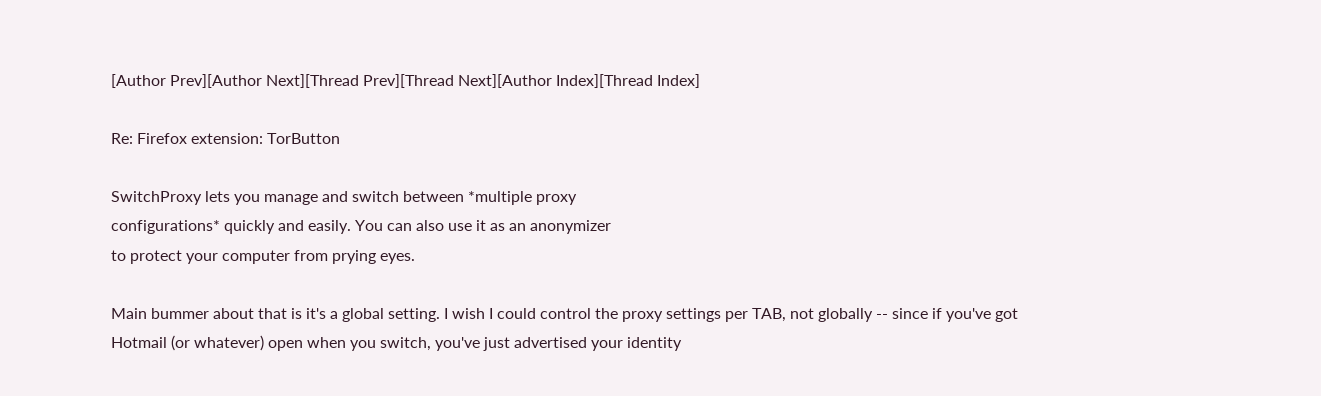[Author Prev][Author Next][Thread Prev][Thread Next][Author Index][Thread Index]

Re: Firefox extension: TorButton

SwitchProxy lets you manage and switch between *multiple proxy
configurations* quickly and easily. You can also use it as an anonymizer
to protect your computer from prying eyes.

Main bummer about that is it's a global setting. I wish I could control the proxy settings per TAB, not globally -- since if you've got Hotmail (or whatever) open when you switch, you've just advertised your identity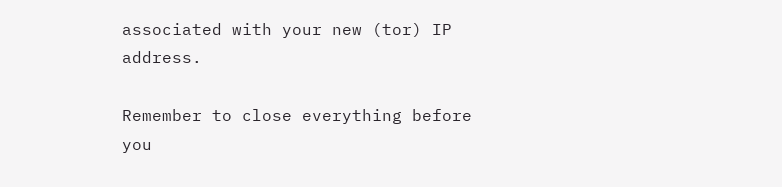associated with your new (tor) IP address.

Remember to close everything before you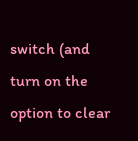switch (and turn on the option to clear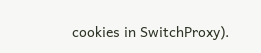cookies in SwitchProxy).